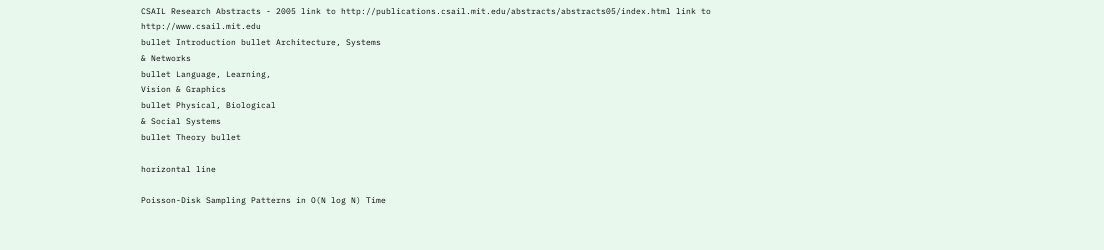CSAIL Research Abstracts - 2005 link to http://publications.csail.mit.edu/abstracts/abstracts05/index.html link to http://www.csail.mit.edu
bullet Introduction bullet Architecture, Systems
& Networks
bullet Language, Learning,
Vision & Graphics
bullet Physical, Biological
& Social Systems
bullet Theory bullet

horizontal line

Poisson-Disk Sampling Patterns in O(N log N) Time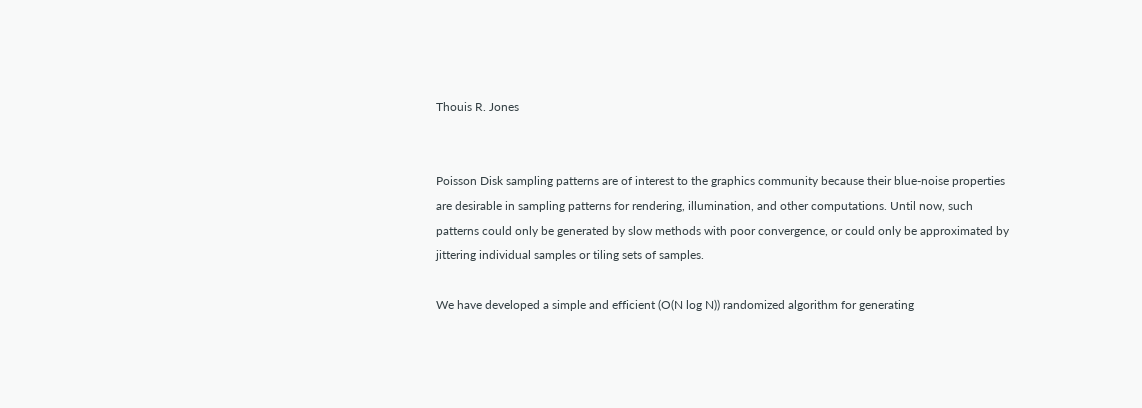Thouis R. Jones


Poisson Disk sampling patterns are of interest to the graphics community because their blue-noise properties are desirable in sampling patterns for rendering, illumination, and other computations. Until now, such patterns could only be generated by slow methods with poor convergence, or could only be approximated by jittering individual samples or tiling sets of samples.

We have developed a simple and efficient (O(N log N)) randomized algorithm for generating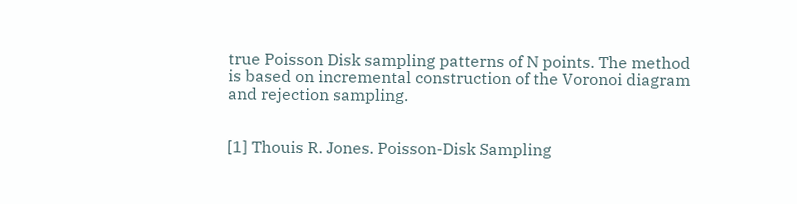true Poisson Disk sampling patterns of N points. The method is based on incremental construction of the Voronoi diagram and rejection sampling.


[1] Thouis R. Jones. Poisson-Disk Sampling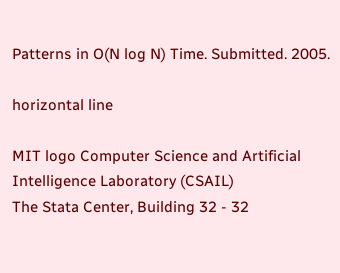Patterns in O(N log N) Time. Submitted. 2005.

horizontal line

MIT logo Computer Science and Artificial Intelligence Laboratory (CSAIL)
The Stata Center, Building 32 - 32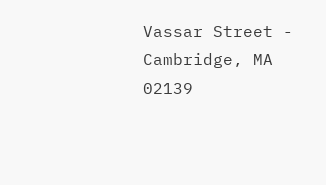Vassar Street - Cambridge, MA 02139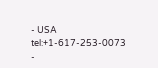- USA
tel:+1-617-253-0073 -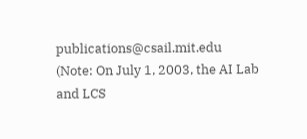publications@csail.mit.edu
(Note: On July 1, 2003, the AI Lab and LCS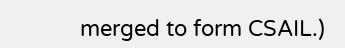merged to form CSAIL.)